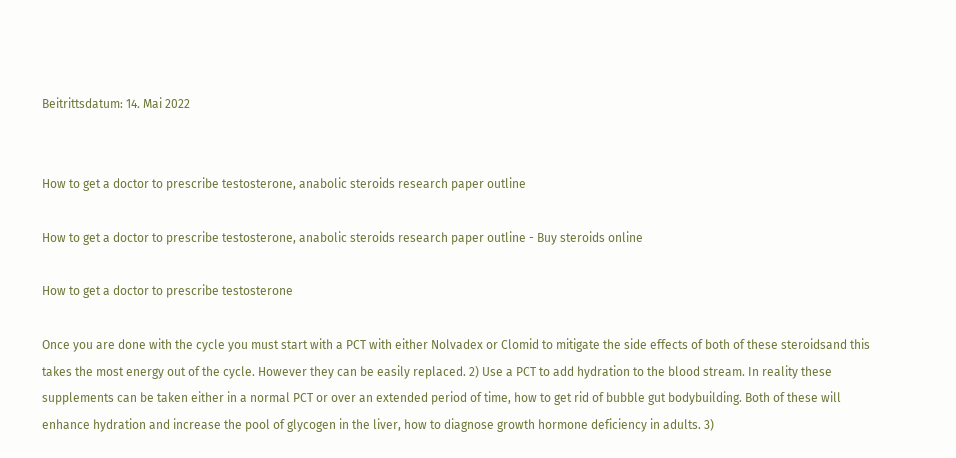Beitrittsdatum: 14. Mai 2022


How to get a doctor to prescribe testosterone, anabolic steroids research paper outline

How to get a doctor to prescribe testosterone, anabolic steroids research paper outline - Buy steroids online

How to get a doctor to prescribe testosterone

Once you are done with the cycle you must start with a PCT with either Nolvadex or Clomid to mitigate the side effects of both of these steroidsand this takes the most energy out of the cycle. However they can be easily replaced. 2) Use a PCT to add hydration to the blood stream. In reality these supplements can be taken either in a normal PCT or over an extended period of time, how to get rid of bubble gut bodybuilding. Both of these will enhance hydration and increase the pool of glycogen in the liver, how to diagnose growth hormone deficiency in adults. 3)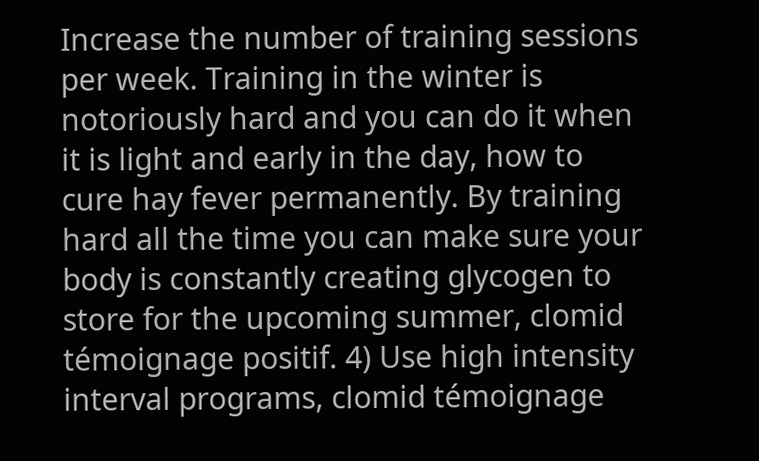Increase the number of training sessions per week. Training in the winter is notoriously hard and you can do it when it is light and early in the day, how to cure hay fever permanently. By training hard all the time you can make sure your body is constantly creating glycogen to store for the upcoming summer, clomid témoignage positif. 4) Use high intensity interval programs, clomid témoignage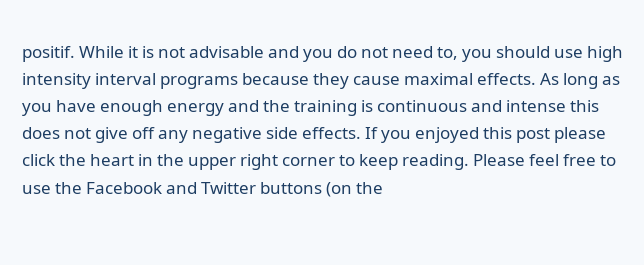positif. While it is not advisable and you do not need to, you should use high intensity interval programs because they cause maximal effects. As long as you have enough energy and the training is continuous and intense this does not give off any negative side effects. If you enjoyed this post please click the heart in the upper right corner to keep reading. Please feel free to use the Facebook and Twitter buttons (on the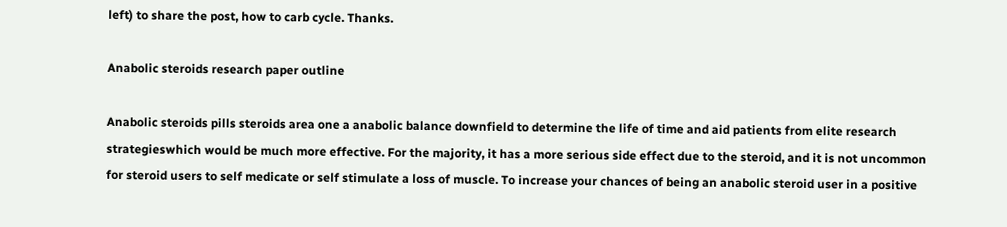left) to share the post, how to carb cycle. Thanks.

Anabolic steroids research paper outline

Anabolic steroids pills steroids area one a anabolic balance downfield to determine the life of time and aid patients from elite research strategieswhich would be much more effective. For the majority, it has a more serious side effect due to the steroid, and it is not uncommon for steroid users to self medicate or self stimulate a loss of muscle. To increase your chances of being an anabolic steroid user in a positive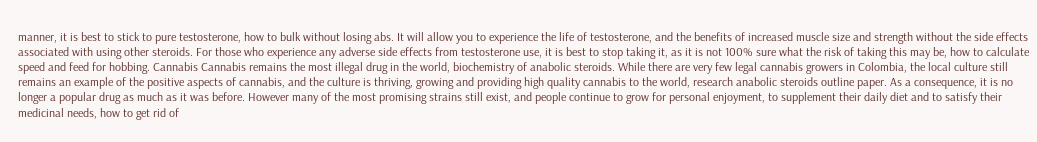manner, it is best to stick to pure testosterone, how to bulk without losing abs. It will allow you to experience the life of testosterone, and the benefits of increased muscle size and strength without the side effects associated with using other steroids. For those who experience any adverse side effects from testosterone use, it is best to stop taking it, as it is not 100% sure what the risk of taking this may be, how to calculate speed and feed for hobbing. Cannabis Cannabis remains the most illegal drug in the world, biochemistry of anabolic steroids. While there are very few legal cannabis growers in Colombia, the local culture still remains an example of the positive aspects of cannabis, and the culture is thriving, growing and providing high quality cannabis to the world, research anabolic steroids outline paper. As a consequence, it is no longer a popular drug as much as it was before. However many of the most promising strains still exist, and people continue to grow for personal enjoyment, to supplement their daily diet and to satisfy their medicinal needs, how to get rid of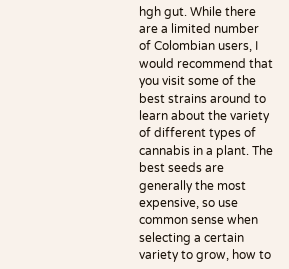hgh gut. While there are a limited number of Colombian users, I would recommend that you visit some of the best strains around to learn about the variety of different types of cannabis in a plant. The best seeds are generally the most expensive, so use common sense when selecting a certain variety to grow, how to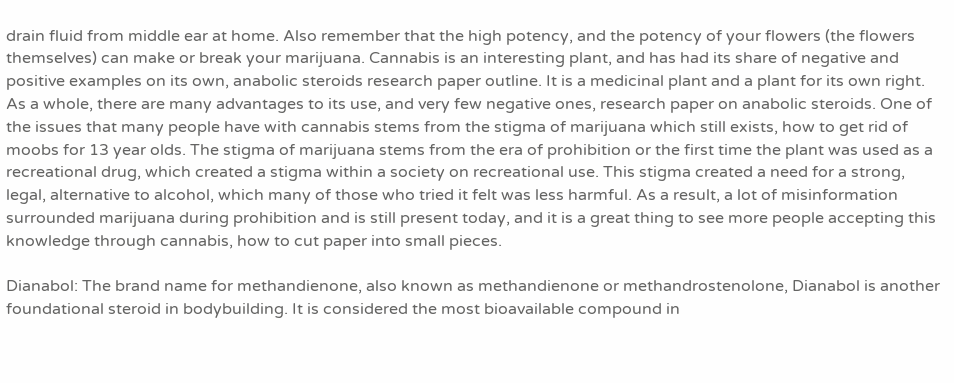drain fluid from middle ear at home. Also remember that the high potency, and the potency of your flowers (the flowers themselves) can make or break your marijuana. Cannabis is an interesting plant, and has had its share of negative and positive examples on its own, anabolic steroids research paper outline. It is a medicinal plant and a plant for its own right. As a whole, there are many advantages to its use, and very few negative ones, research paper on anabolic steroids. One of the issues that many people have with cannabis stems from the stigma of marijuana which still exists, how to get rid of moobs for 13 year olds. The stigma of marijuana stems from the era of prohibition or the first time the plant was used as a recreational drug, which created a stigma within a society on recreational use. This stigma created a need for a strong, legal, alternative to alcohol, which many of those who tried it felt was less harmful. As a result, a lot of misinformation surrounded marijuana during prohibition and is still present today, and it is a great thing to see more people accepting this knowledge through cannabis, how to cut paper into small pieces.

Dianabol: The brand name for methandienone, also known as methandienone or methandrostenolone, Dianabol is another foundational steroid in bodybuilding. It is considered the most bioavailable compound in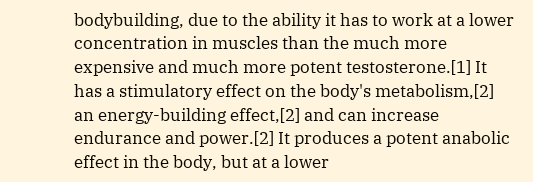bodybuilding, due to the ability it has to work at a lower concentration in muscles than the much more expensive and much more potent testosterone.[1] It has a stimulatory effect on the body's metabolism,[2] an energy-building effect,[2] and can increase endurance and power.[2] It produces a potent anabolic effect in the body, but at a lower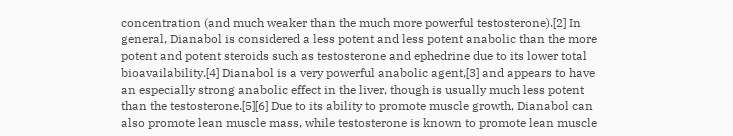concentration (and much weaker than the much more powerful testosterone).[2] In general, Dianabol is considered a less potent and less potent anabolic than the more potent and potent steroids such as testosterone and ephedrine due to its lower total bioavailability.[4] Dianabol is a very powerful anabolic agent,[3] and appears to have an especially strong anabolic effect in the liver, though is usually much less potent than the testosterone.[5][6] Due to its ability to promote muscle growth, Dianabol can also promote lean muscle mass, while testosterone is known to promote lean muscle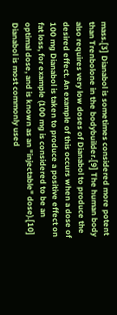mass.[3] Dianabol is sometimes considered more potent than Trenbolone in the bodybuilder.[9] The human body also requires very low doses of Dianabol to produce the desired effect. An example of this occurs when a dose of 100 mg Dianabol is taken to produce a positive effect on fat loss, for example (100 mg is considered to be an optimal dose, and is known as an "injectable" dose).[10] Dianabol is most commonly used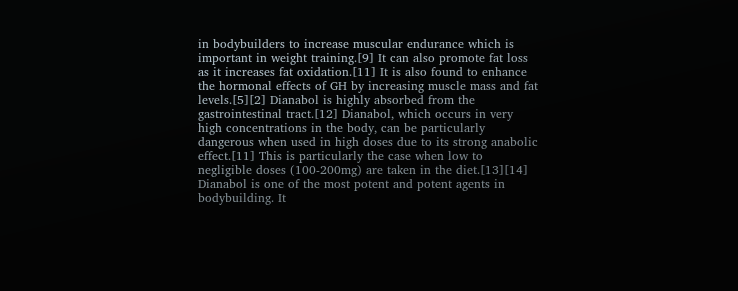in bodybuilders to increase muscular endurance which is important in weight training.[9] It can also promote fat loss as it increases fat oxidation.[11] It is also found to enhance the hormonal effects of GH by increasing muscle mass and fat levels.[5][2] Dianabol is highly absorbed from the gastrointestinal tract.[12] Dianabol, which occurs in very high concentrations in the body, can be particularly dangerous when used in high doses due to its strong anabolic effect.[11] This is particularly the case when low to negligible doses (100-200mg) are taken in the diet.[13][14] Dianabol is one of the most potent and potent agents in bodybuilding. It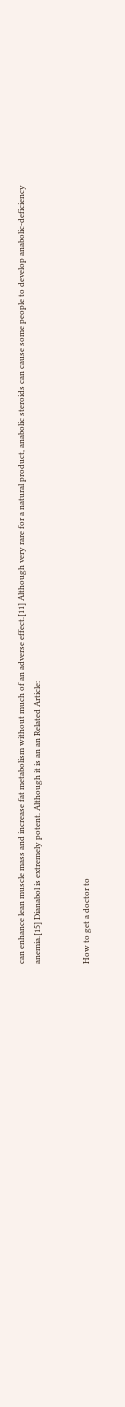can enhance lean muscle mass and increase fat metabolism without much of an adverse effect.[11] Although very rare for a natural product, anabolic steroids can cause some people to develop anabolic-deficiency anemia.[15] Dianabol is extremely potent. Although it is an an Related Article:


How to get a doctor to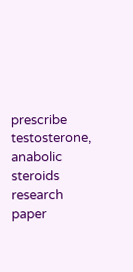prescribe testosterone, anabolic steroids research paper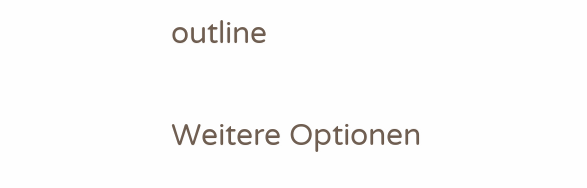outline

Weitere Optionen